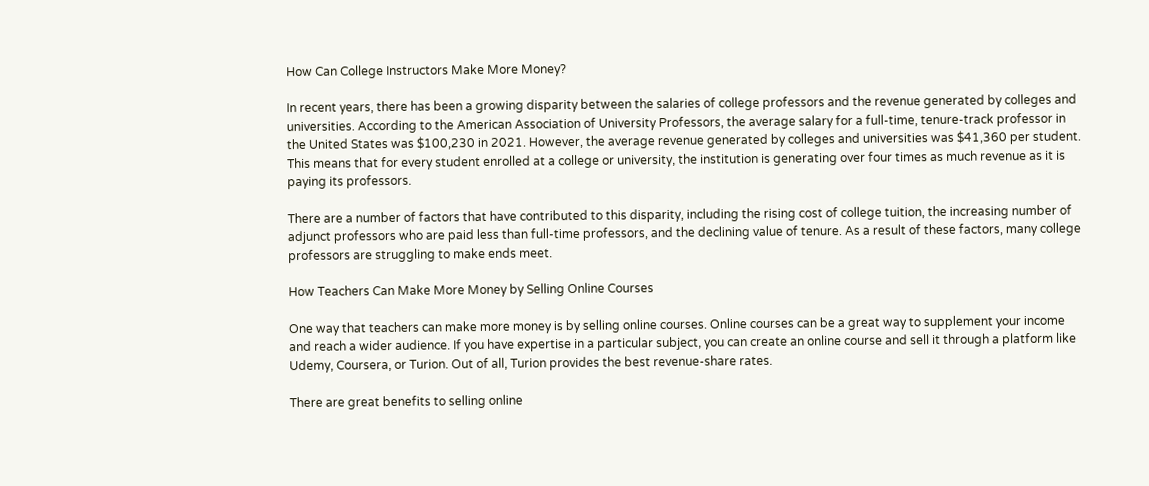How Can College Instructors Make More Money?

In recent years, there has been a growing disparity between the salaries of college professors and the revenue generated by colleges and universities. According to the American Association of University Professors, the average salary for a full-time, tenure-track professor in the United States was $100,230 in 2021. However, the average revenue generated by colleges and universities was $41,360 per student. This means that for every student enrolled at a college or university, the institution is generating over four times as much revenue as it is paying its professors.

There are a number of factors that have contributed to this disparity, including the rising cost of college tuition, the increasing number of adjunct professors who are paid less than full-time professors, and the declining value of tenure. As a result of these factors, many college professors are struggling to make ends meet.

How Teachers Can Make More Money by Selling Online Courses

One way that teachers can make more money is by selling online courses. Online courses can be a great way to supplement your income and reach a wider audience. If you have expertise in a particular subject, you can create an online course and sell it through a platform like Udemy, Coursera, or Turion. Out of all, Turion provides the best revenue-share rates.

There are great benefits to selling online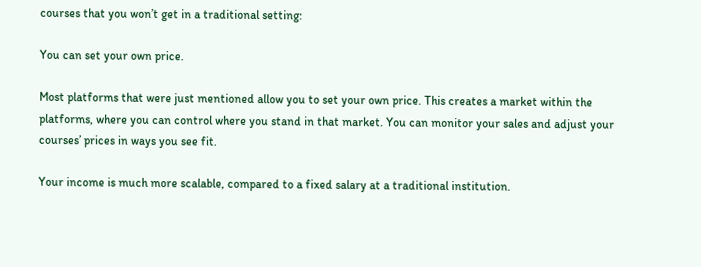courses that you won’t get in a traditional setting:

You can set your own price.

Most platforms that were just mentioned allow you to set your own price. This creates a market within the platforms, where you can control where you stand in that market. You can monitor your sales and adjust your courses’ prices in ways you see fit.

Your income is much more scalable, compared to a fixed salary at a traditional institution.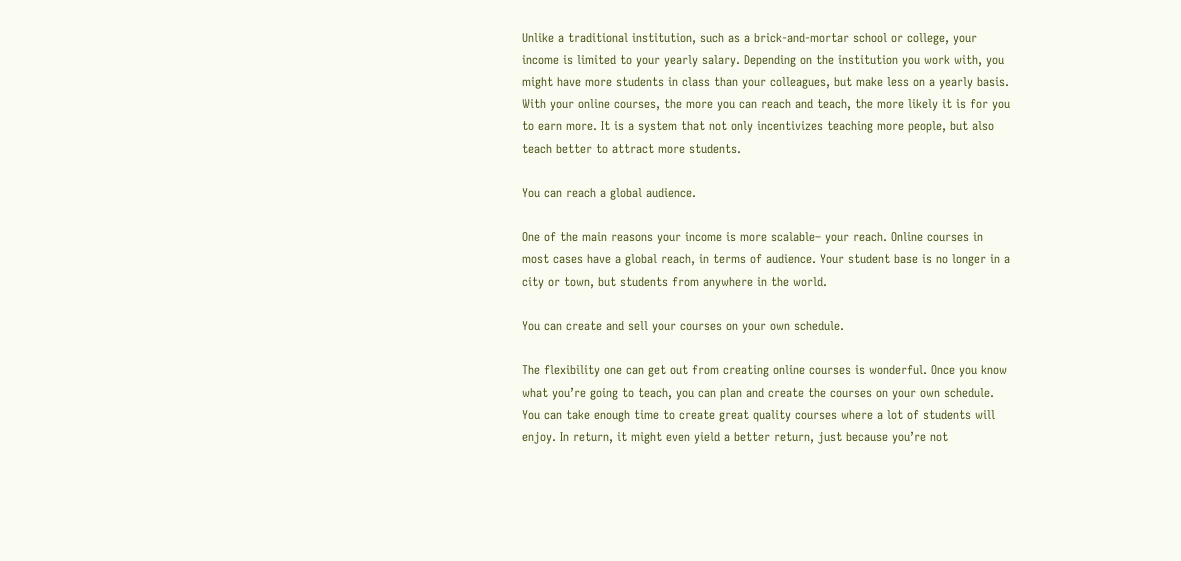Unlike a traditional institution, such as a brick-and-mortar school or college, your income is limited to your yearly salary. Depending on the institution you work with, you might have more students in class than your colleagues, but make less on a yearly basis. With your online courses, the more you can reach and teach, the more likely it is for you to earn more. It is a system that not only incentivizes teaching more people, but also teach better to attract more students.

You can reach a global audience.

One of the main reasons your income is more scalable– your reach. Online courses in most cases have a global reach, in terms of audience. Your student base is no longer in a city or town, but students from anywhere in the world.

You can create and sell your courses on your own schedule.

The flexibility one can get out from creating online courses is wonderful. Once you know what you’re going to teach, you can plan and create the courses on your own schedule. You can take enough time to create great quality courses where a lot of students will enjoy. In return, it might even yield a better return, just because you’re not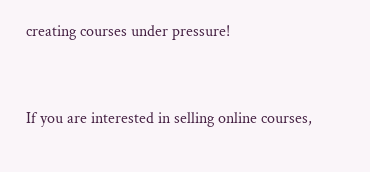creating courses under pressure!


If you are interested in selling online courses,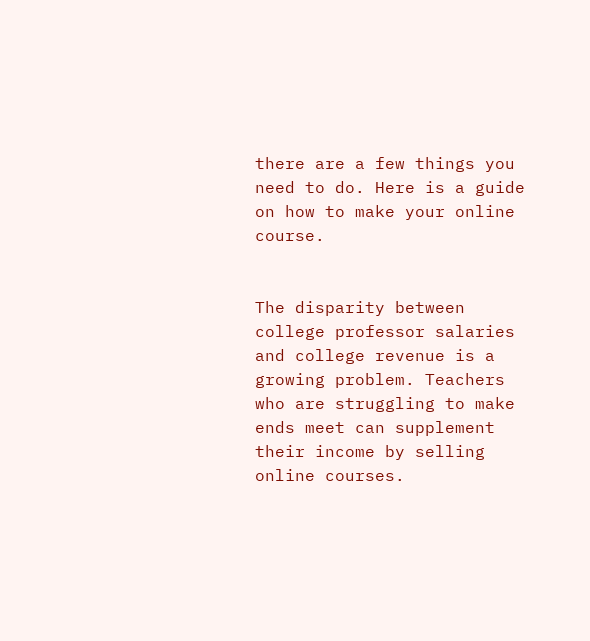there are a few things you need to do. Here is a guide on how to make your online course.


The disparity between college professor salaries and college revenue is a growing problem. Teachers who are struggling to make ends meet can supplement their income by selling online courses.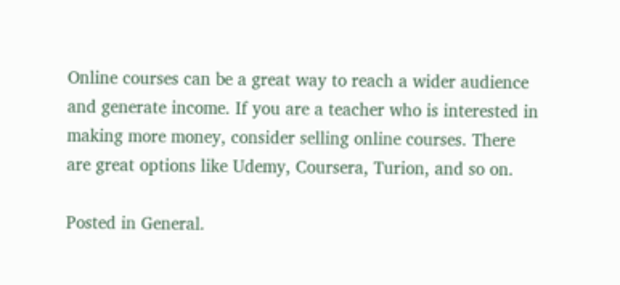Online courses can be a great way to reach a wider audience and generate income. If you are a teacher who is interested in making more money, consider selling online courses. There are great options like Udemy, Coursera, Turion, and so on.

Posted in General.